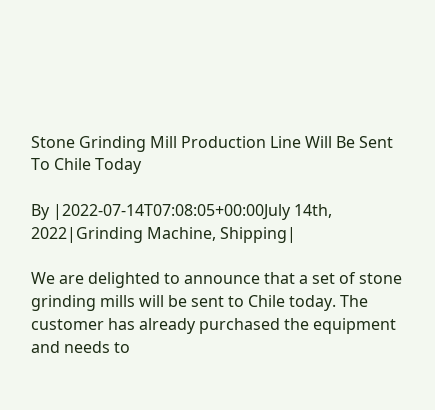Stone Grinding Mill Production Line Will Be Sent To Chile Today

By |2022-07-14T07:08:05+00:00July 14th, 2022|Grinding Machine, Shipping|

We are delighted to announce that a set of stone grinding mills will be sent to Chile today. The customer has already purchased the equipment and needs to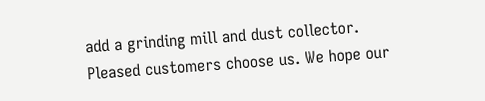add a grinding mill and dust collector. Pleased customers choose us. We hope our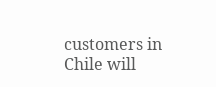customers in Chile will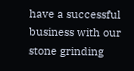have a successful business with our stone grinding